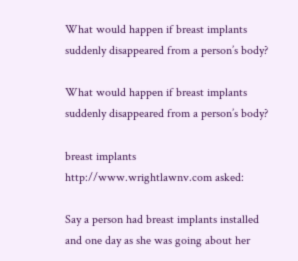What would happen if breast implants suddenly disappeared from a person’s body?

What would happen if breast implants suddenly disappeared from a person’s body?

breast implants
http://www.wrightlawnv.com asked:

Say a person had breast implants installed and one day as she was going about her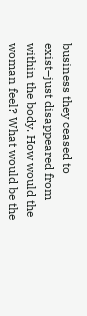business they ceased to exist–just disappeared from within the body. How would the woman feel? What would be the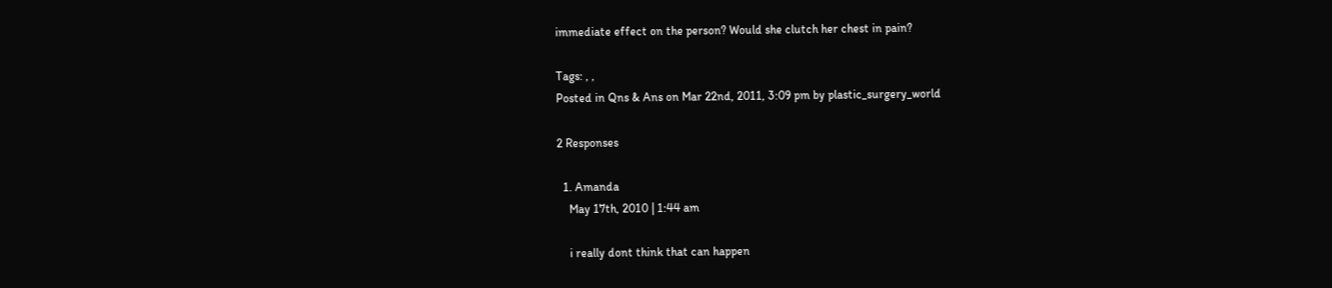immediate effect on the person? Would she clutch her chest in pain?

Tags: , ,
Posted in Qns & Ans on Mar 22nd, 2011, 3:09 pm by plastic_surgery_world

2 Responses

  1. Amanda
    May 17th, 2010 | 1:44 am

    i really dont think that can happen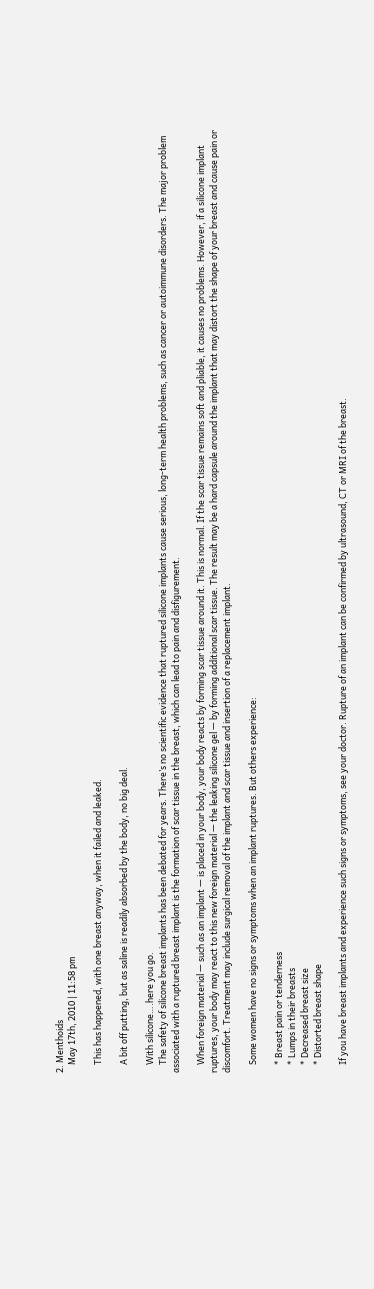2. Menthoids
    May 17th, 2010 | 11:58 pm

    This has happened, with one breast anyway, when it failed and leaked.

    A bit off putting, but as saline is readily absorbed by the body, no big deal.

    With silicone….here you go.
    The safety of silicone breast implants has been debated for years. There’s no scientific evidence that ruptured silicone implants cause serious, long-term health problems, such as cancer or autoimmune disorders. The major problem associated with a ruptured breast implant is the formation of scar tissue in the breast, which can lead to pain and disfigurement.

    When foreign material — such as an implant — is placed in your body, your body reacts by forming scar tissue around it. This is normal. If the scar tissue remains soft and pliable, it causes no problems. However, if a silicone implant ruptures, your body may react to this new foreign material — the leaking silicone gel — by forming additional scar tissue. The result may be a hard capsule around the implant that may distort the shape of your breast and cause pain or discomfort. Treatment may include surgical removal of the implant and scar tissue and insertion of a replacement implant.

    Some women have no signs or symptoms when an implant ruptures. But others experience:

    * Breast pain or tenderness
    * Lumps in their breasts
    * Decreased breast size
    * Distorted breast shape

    If you have breast implants and experience such signs or symptoms, see your doctor. Rupture of an implant can be confirmed by ultrasound, CT or MRI of the breast.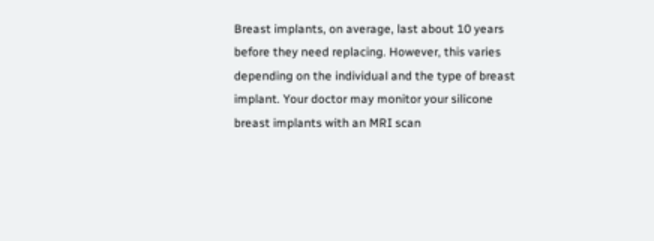Breast implants, on average, last about 10 years before they need replacing. However, this varies depending on the individual and the type of breast implant. Your doctor may monitor your silicone breast implants with an MRI scan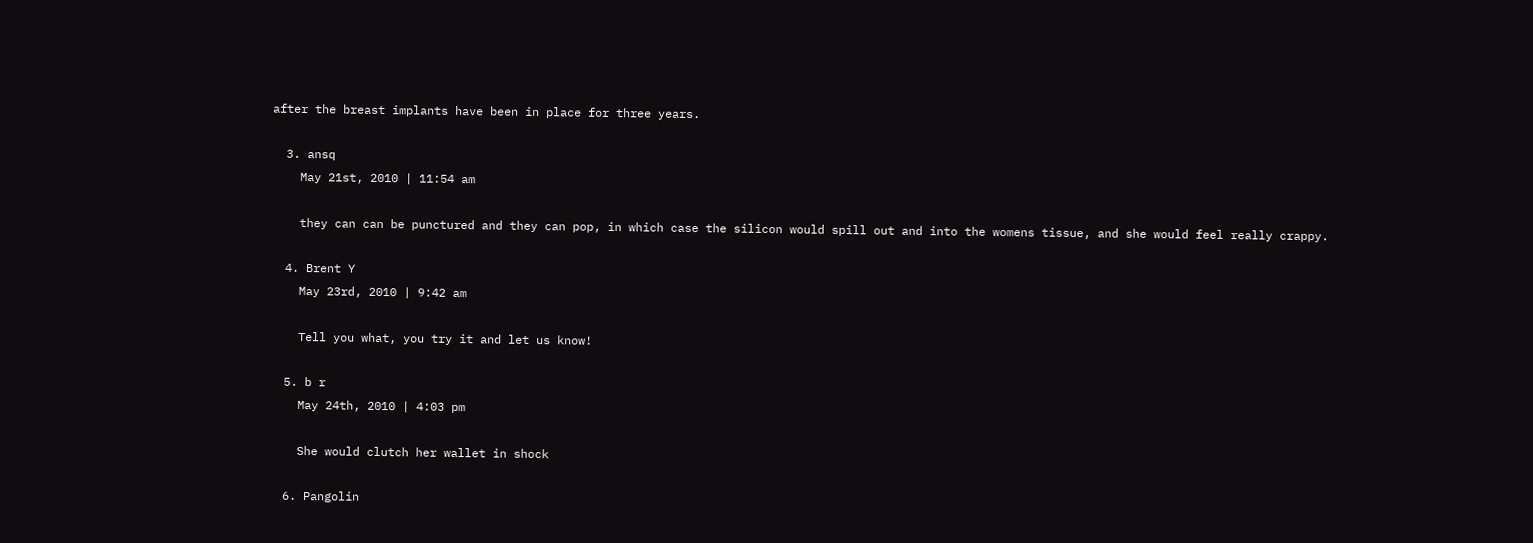after the breast implants have been in place for three years.

  3. ansq
    May 21st, 2010 | 11:54 am

    they can can be punctured and they can pop, in which case the silicon would spill out and into the womens tissue, and she would feel really crappy.

  4. Brent Y
    May 23rd, 2010 | 9:42 am

    Tell you what, you try it and let us know!

  5. b r
    May 24th, 2010 | 4:03 pm

    She would clutch her wallet in shock

  6. Pangolin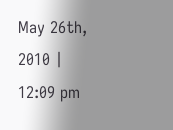May 26th, 2010 | 12:09 pm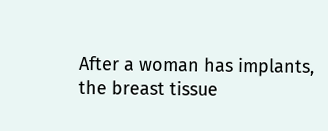After a woman has implants, the breast tissue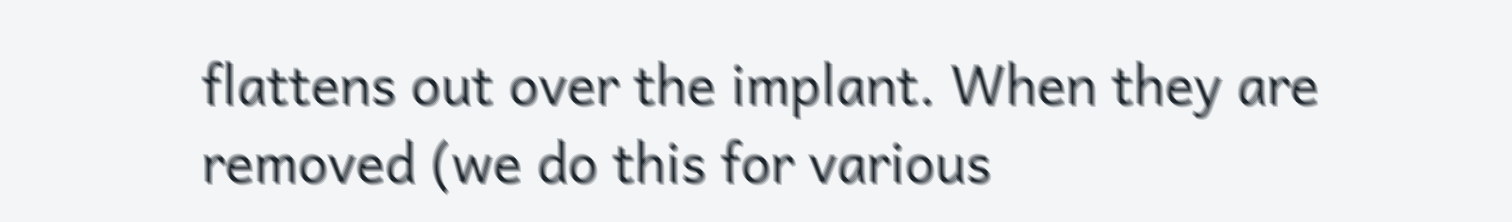flattens out over the implant. When they are removed (we do this for various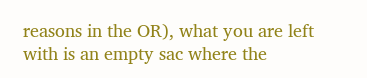reasons in the OR), what you are left with is an empty sac where the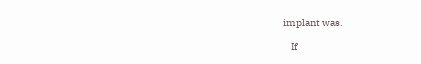implant was.

    If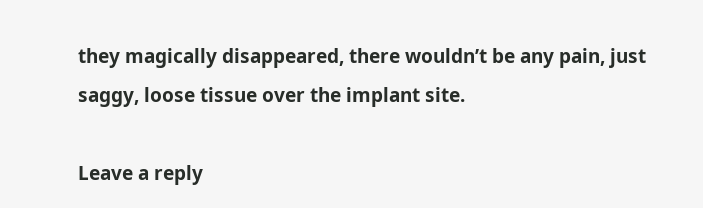they magically disappeared, there wouldn’t be any pain, just saggy, loose tissue over the implant site.

Leave a reply